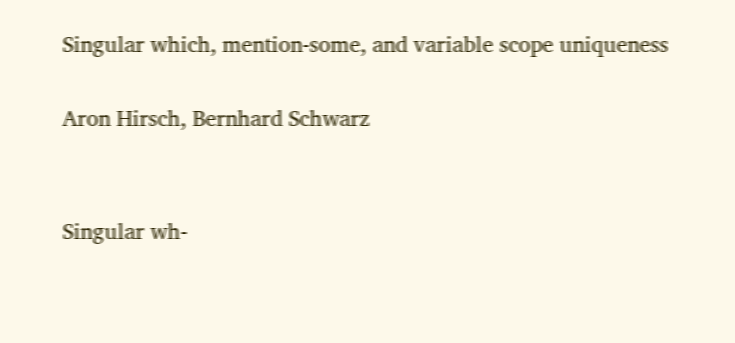Singular which, mention-some, and variable scope uniqueness

Aron Hirsch, Bernhard Schwarz


Singular wh-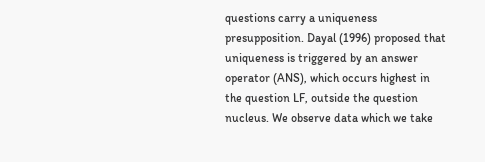questions carry a uniqueness presupposition. Dayal (1996) proposed that uniqueness is triggered by an answer operator (ANS), which occurs highest in the question LF, outside the question nucleus. We observe data which we take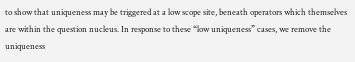to show that uniqueness may be triggered at a low scope site, beneath operators which themselves are within the question nucleus. In response to these “low uniqueness” cases, we remove the uniqueness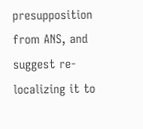presupposition from ANS, and suggest re-localizing it to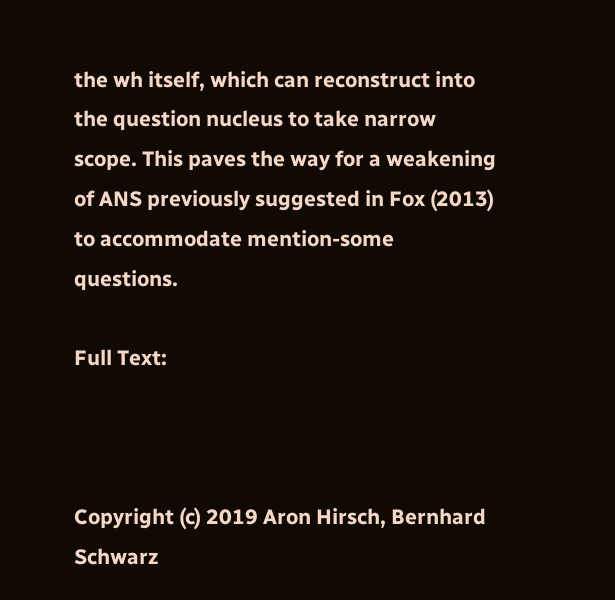the wh itself, which can reconstruct into the question nucleus to take narrow scope. This paves the way for a weakening of ANS previously suggested in Fox (2013) to accommodate mention-some questions.

Full Text:



Copyright (c) 2019 Aron Hirsch, Bernhard Schwarz